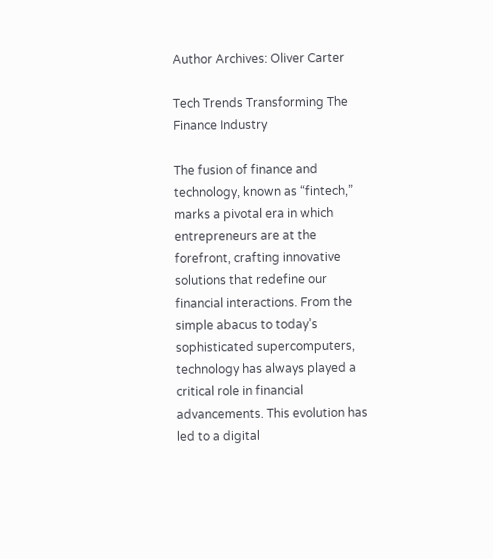Author Archives: Oliver Carter

Tech Trends Transforming The Finance Industry

The fusion of finance and technology, known as “fintech,” marks a pivotal era in which entrepreneurs are at the forefront, crafting innovative solutions that redefine our financial interactions. From the simple abacus to today’s sophisticated supercomputers, technology has always played a critical role in financial advancements. This evolution has led to a digital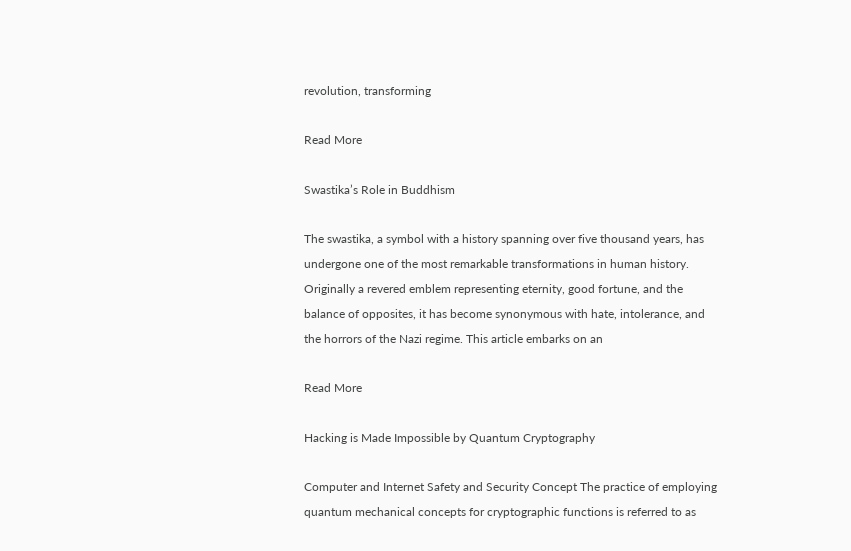revolution, transforming

Read More

Swastika’s Role in Buddhism

The swastika, a symbol with a history spanning over five thousand years, has undergone one of the most remarkable transformations in human history. Originally a revered emblem representing eternity, good fortune, and the balance of opposites, it has become synonymous with hate, intolerance, and the horrors of the Nazi regime. This article embarks on an

Read More

Hacking is Made Impossible by Quantum Cryptography

Computer and Internet Safety and Security Concept The practice of employing quantum mechanical concepts for cryptographic functions is referred to as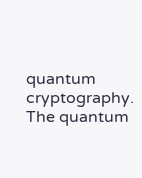quantum cryptography. The quantum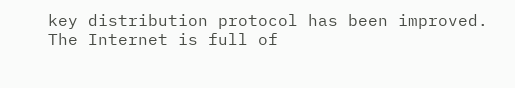key distribution protocol has been improved. The Internet is full of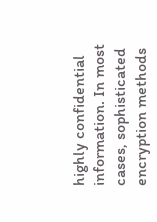highly confidential information. In most cases, sophisticated encryption methods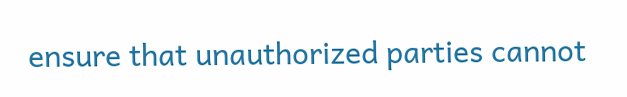ensure that unauthorized parties cannot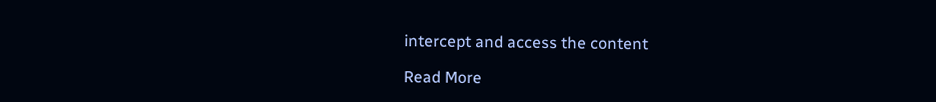intercept and access the content

Read More